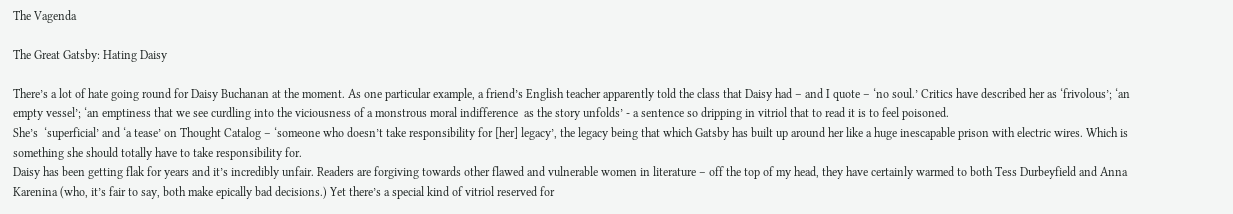The Vagenda

The Great Gatsby: Hating Daisy

There’s a lot of hate going round for Daisy Buchanan at the moment. As one particular example, a friend’s English teacher apparently told the class that Daisy had – and I quote – ‘no soul.’ Critics have described her as ‘frivolous’; ‘an empty vessel’; ‘an emptiness that we see curdling into the viciousness of a monstrous moral indifference  as the story unfolds’ - a sentence so dripping in vitriol that to read it is to feel poisoned.
She’s  ‘superficial’ and ‘a tease’ on Thought Catalog – ‘someone who doesn’t take responsibility for [her] legacy’, the legacy being that which Gatsby has built up around her like a huge inescapable prison with electric wires. Which is something she should totally have to take responsibility for.
Daisy has been getting flak for years and it’s incredibly unfair. Readers are forgiving towards other flawed and vulnerable women in literature – off the top of my head, they have certainly warmed to both Tess Durbeyfield and Anna Karenina (who, it’s fair to say, both make epically bad decisions.) Yet there’s a special kind of vitriol reserved for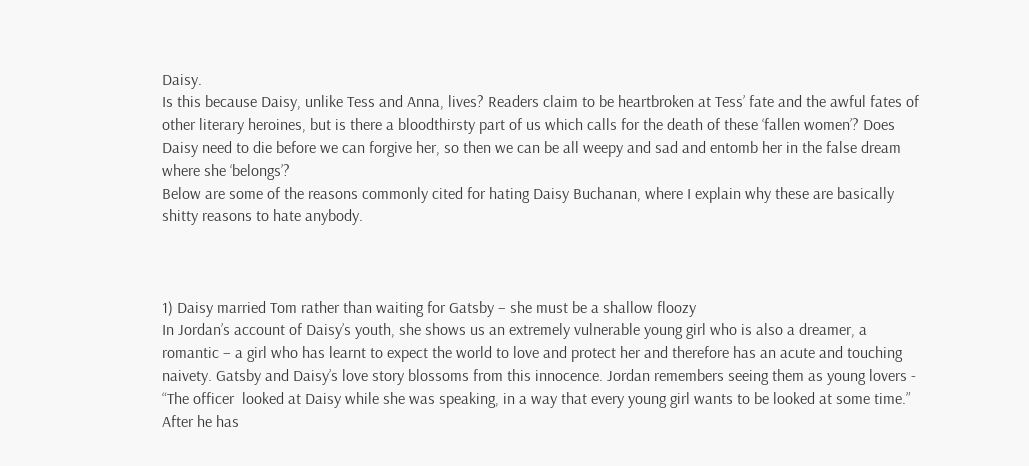Daisy.
Is this because Daisy, unlike Tess and Anna, lives? Readers claim to be heartbroken at Tess’ fate and the awful fates of other literary heroines, but is there a bloodthirsty part of us which calls for the death of these ‘fallen women’? Does Daisy need to die before we can forgive her, so then we can be all weepy and sad and entomb her in the false dream where she ‘belongs’?
Below are some of the reasons commonly cited for hating Daisy Buchanan, where I explain why these are basically shitty reasons to hate anybody.



1) Daisy married Tom rather than waiting for Gatsby – she must be a shallow floozy
In Jordan’s account of Daisy’s youth, she shows us an extremely vulnerable young girl who is also a dreamer, a romantic – a girl who has learnt to expect the world to love and protect her and therefore has an acute and touching naivety. Gatsby and Daisy’s love story blossoms from this innocence. Jordan remembers seeing them as young lovers -  “The officer  looked at Daisy while she was speaking, in a way that every young girl wants to be looked at some time.”
After he has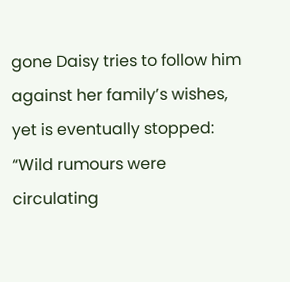gone Daisy tries to follow him against her family’s wishes, yet is eventually stopped: “Wild rumours were circulating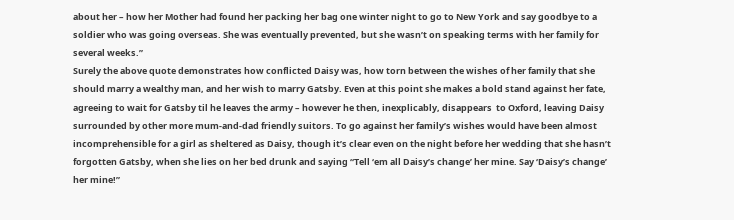about her – how her Mother had found her packing her bag one winter night to go to New York and say goodbye to a soldier who was going overseas. She was eventually prevented, but she wasn’t on speaking terms with her family for several weeks.”
Surely the above quote demonstrates how conflicted Daisy was, how torn between the wishes of her family that she should marry a wealthy man, and her wish to marry Gatsby. Even at this point she makes a bold stand against her fate, agreeing to wait for Gatsby til he leaves the army – however he then, inexplicably, disappears  to Oxford, leaving Daisy surrounded by other more mum-and-dad friendly suitors. To go against her family’s wishes would have been almost incomprehensible for a girl as sheltered as Daisy, though it’s clear even on the night before her wedding that she hasn’t forgotten Gatsby, when she lies on her bed drunk and saying “Tell ‘em all Daisy’s change’ her mine. Say ‘Daisy’s change’ her mine!”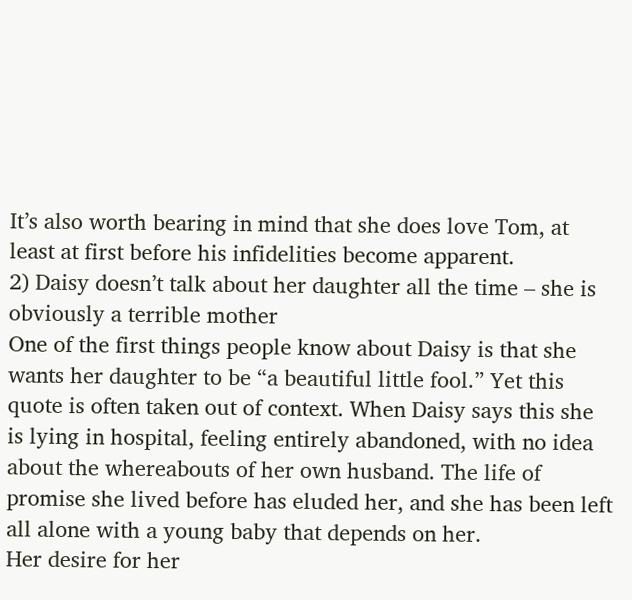It’s also worth bearing in mind that she does love Tom, at least at first before his infidelities become apparent.
2) Daisy doesn’t talk about her daughter all the time – she is obviously a terrible mother
One of the first things people know about Daisy is that she wants her daughter to be “a beautiful little fool.” Yet this quote is often taken out of context. When Daisy says this she is lying in hospital, feeling entirely abandoned, with no idea about the whereabouts of her own husband. The life of promise she lived before has eluded her, and she has been left all alone with a young baby that depends on her.
Her desire for her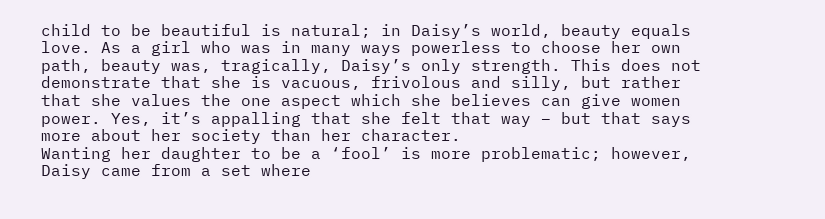child to be beautiful is natural; in Daisy’s world, beauty equals love. As a girl who was in many ways powerless to choose her own path, beauty was, tragically, Daisy’s only strength. This does not demonstrate that she is vacuous, frivolous and silly, but rather that she values the one aspect which she believes can give women power. Yes, it’s appalling that she felt that way – but that says more about her society than her character.
Wanting her daughter to be a ‘fool’ is more problematic; however, Daisy came from a set where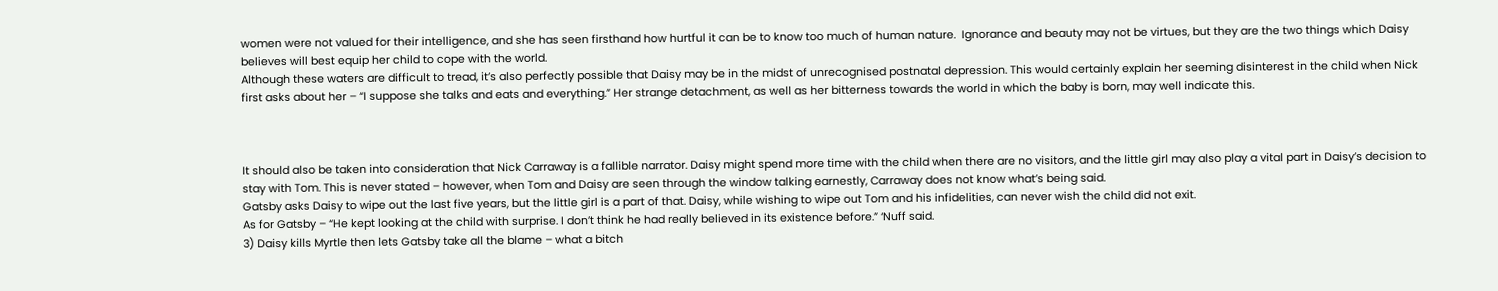women were not valued for their intelligence, and she has seen firsthand how hurtful it can be to know too much of human nature.  Ignorance and beauty may not be virtues, but they are the two things which Daisy believes will best equip her child to cope with the world.
Although these waters are difficult to tread, it’s also perfectly possible that Daisy may be in the midst of unrecognised postnatal depression. This would certainly explain her seeming disinterest in the child when Nick first asks about her – “I suppose she talks and eats and everything.” Her strange detachment, as well as her bitterness towards the world in which the baby is born, may well indicate this.



It should also be taken into consideration that Nick Carraway is a fallible narrator. Daisy might spend more time with the child when there are no visitors, and the little girl may also play a vital part in Daisy’s decision to stay with Tom. This is never stated – however, when Tom and Daisy are seen through the window talking earnestly, Carraway does not know what’s being said.
Gatsby asks Daisy to wipe out the last five years, but the little girl is a part of that. Daisy, while wishing to wipe out Tom and his infidelities, can never wish the child did not exit.
As for Gatsby – “He kept looking at the child with surprise. I don’t think he had really believed in its existence before.” ‘Nuff said.
3) Daisy kills Myrtle then lets Gatsby take all the blame – what a bitch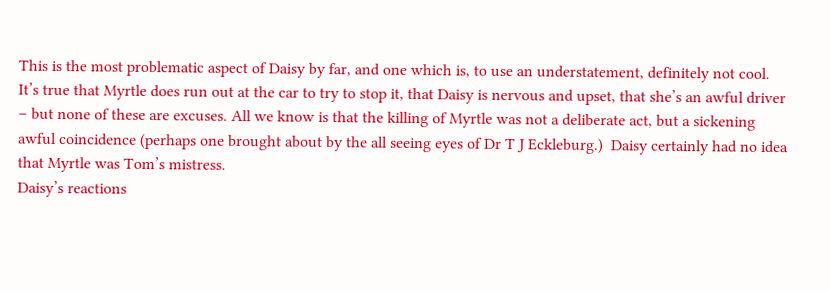This is the most problematic aspect of Daisy by far, and one which is, to use an understatement, definitely not cool. It’s true that Myrtle does run out at the car to try to stop it, that Daisy is nervous and upset, that she’s an awful driver – but none of these are excuses. All we know is that the killing of Myrtle was not a deliberate act, but a sickening awful coincidence (perhaps one brought about by the all seeing eyes of Dr T J Eckleburg.)  Daisy certainly had no idea that Myrtle was Tom’s mistress.
Daisy’s reactions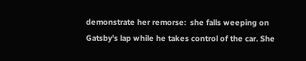demonstrate her remorse:  she falls weeping on Gatsby’s lap while he takes control of the car. She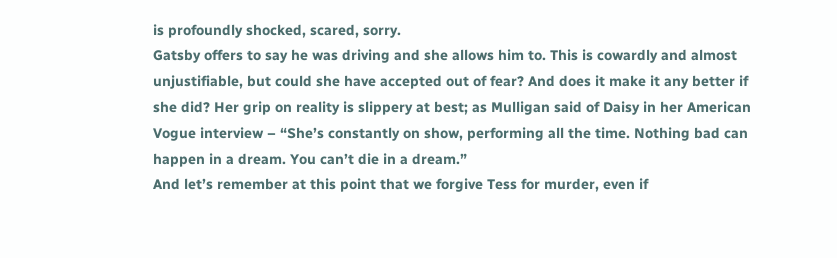is profoundly shocked, scared, sorry.
Gatsby offers to say he was driving and she allows him to. This is cowardly and almost unjustifiable, but could she have accepted out of fear? And does it make it any better if she did? Her grip on reality is slippery at best; as Mulligan said of Daisy in her American Vogue interview – “She’s constantly on show, performing all the time. Nothing bad can happen in a dream. You can’t die in a dream.”
And let’s remember at this point that we forgive Tess for murder, even if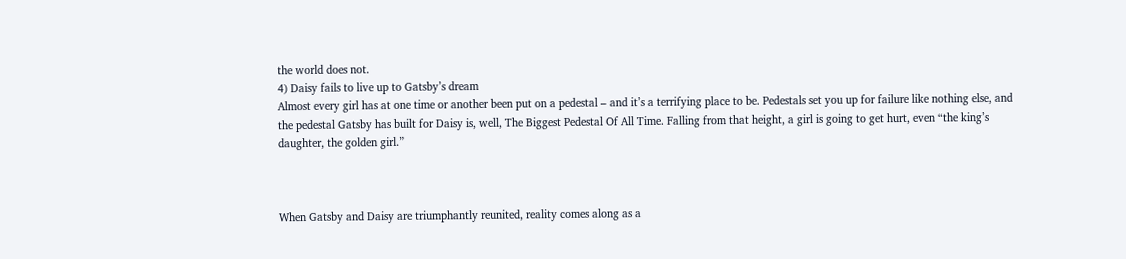the world does not.
4) Daisy fails to live up to Gatsby’s dream
Almost every girl has at one time or another been put on a pedestal – and it’s a terrifying place to be. Pedestals set you up for failure like nothing else, and the pedestal Gatsby has built for Daisy is, well, The Biggest Pedestal Of All Time. Falling from that height, a girl is going to get hurt, even “the king’s daughter, the golden girl.”



When Gatsby and Daisy are triumphantly reunited, reality comes along as a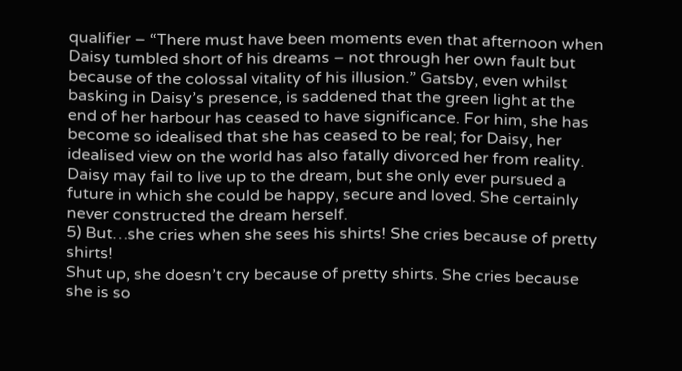qualifier – “There must have been moments even that afternoon when Daisy tumbled short of his dreams – not through her own fault but because of the colossal vitality of his illusion.” Gatsby, even whilst basking in Daisy’s presence, is saddened that the green light at the end of her harbour has ceased to have significance. For him, she has become so idealised that she has ceased to be real; for Daisy, her idealised view on the world has also fatally divorced her from reality.
Daisy may fail to live up to the dream, but she only ever pursued a future in which she could be happy, secure and loved. She certainly never constructed the dream herself.
5) But…she cries when she sees his shirts! She cries because of pretty shirts!
Shut up, she doesn’t cry because of pretty shirts. She cries because she is so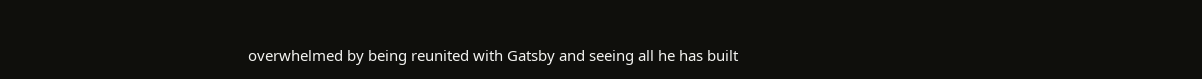overwhelmed by being reunited with Gatsby and seeing all he has built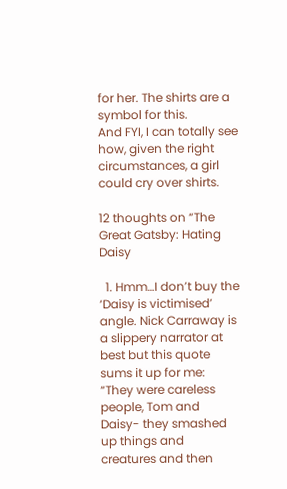for her. The shirts are a symbol for this.
And FYI, I can totally see how, given the right circumstances, a girl could cry over shirts.

12 thoughts on “The Great Gatsby: Hating Daisy

  1. Hmm…I don’t buy the ‘Daisy is victimised’ angle. Nick Carraway is a slippery narrator at best but this quote sums it up for me: “They were careless people, Tom and Daisy- they smashed up things and creatures and then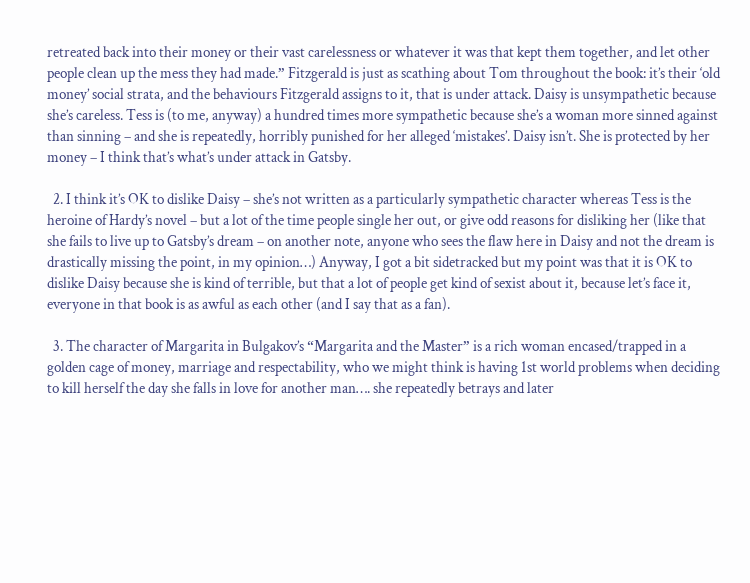retreated back into their money or their vast carelessness or whatever it was that kept them together, and let other people clean up the mess they had made.” Fitzgerald is just as scathing about Tom throughout the book: it’s their ‘old money’ social strata, and the behaviours Fitzgerald assigns to it, that is under attack. Daisy is unsympathetic because she’s careless. Tess is (to me, anyway) a hundred times more sympathetic because she’s a woman more sinned against than sinning – and she is repeatedly, horribly punished for her alleged ‘mistakes’. Daisy isn’t. She is protected by her money – I think that’s what’s under attack in Gatsby.

  2. I think it’s OK to dislike Daisy – she’s not written as a particularly sympathetic character whereas Tess is the heroine of Hardy’s novel – but a lot of the time people single her out, or give odd reasons for disliking her (like that she fails to live up to Gatsby’s dream – on another note, anyone who sees the flaw here in Daisy and not the dream is drastically missing the point, in my opinion…) Anyway, I got a bit sidetracked but my point was that it is OK to dislike Daisy because she is kind of terrible, but that a lot of people get kind of sexist about it, because let’s face it, everyone in that book is as awful as each other (and I say that as a fan).

  3. The character of Margarita in Bulgakov’s “Margarita and the Master” is a rich woman encased/trapped in a golden cage of money, marriage and respectability, who we might think is having 1st world problems when deciding to kill herself the day she falls in love for another man…. she repeatedly betrays and later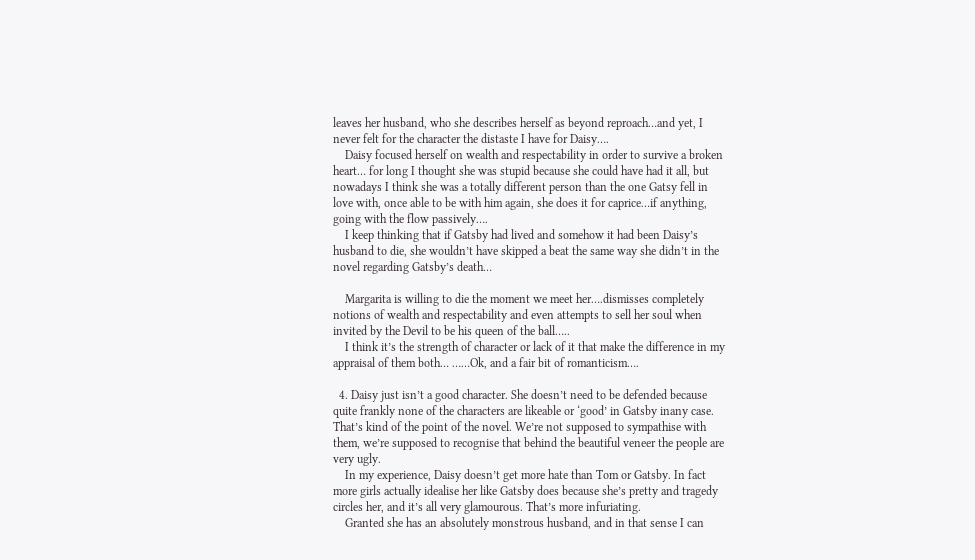leaves her husband, who she describes herself as beyond reproach…and yet, I never felt for the character the distaste I have for Daisy….
    Daisy focused herself on wealth and respectability in order to survive a broken heart… for long I thought she was stupid because she could have had it all, but nowadays I think she was a totally different person than the one Gatsy fell in love with, once able to be with him again, she does it for caprice…if anything, going with the flow passively….
    I keep thinking that if Gatsby had lived and somehow it had been Daisy’s husband to die, she wouldn’t have skipped a beat the same way she didn’t in the novel regarding Gatsby’s death…

    Margarita is willing to die the moment we meet her….dismisses completely notions of wealth and respectability and even attempts to sell her soul when invited by the Devil to be his queen of the ball…..
    I think it’s the strength of character or lack of it that make the difference in my appraisal of them both… ……Ok, and a fair bit of romanticism….

  4. Daisy just isn’t a good character. She doesn’t need to be defended because quite frankly none of the characters are likeable or ‘good’ in Gatsby inany case. That’s kind of the point of the novel. We’re not supposed to sympathise with them, we’re supposed to recognise that behind the beautiful veneer the people are very ugly.
    In my experience, Daisy doesn’t get more hate than Tom or Gatsby. In fact more girls actually idealise her like Gatsby does because she’s pretty and tragedy circles her, and it’s all very glamourous. That’s more infuriating.
    Granted she has an absolutely monstrous husband, and in that sense I can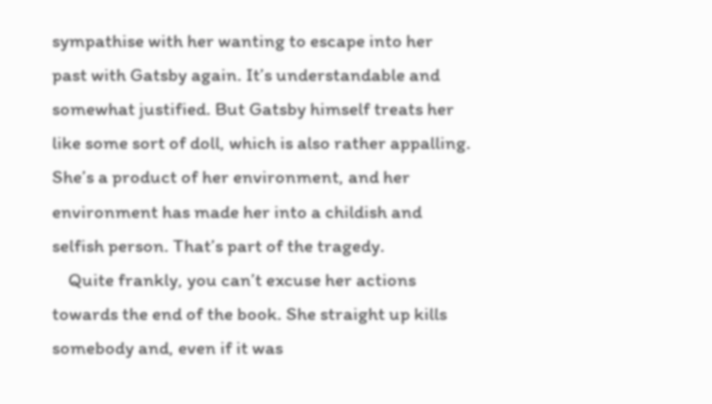sympathise with her wanting to escape into her past with Gatsby again. It’s understandable and somewhat justified. But Gatsby himself treats her like some sort of doll, which is also rather appalling. She’s a product of her environment, and her environment has made her into a childish and selfish person. That’s part of the tragedy.
    Quite frankly, you can’t excuse her actions towards the end of the book. She straight up kills somebody and, even if it was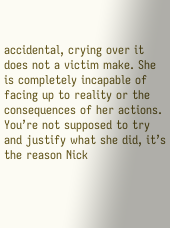accidental, crying over it does not a victim make. She is completely incapable of facing up to reality or the consequences of her actions. You’re not supposed to try and justify what she did, it’s the reason Nick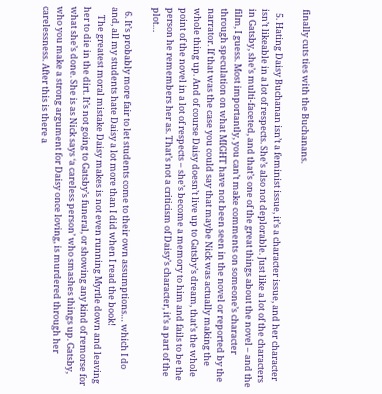finally cuts ties with the Buchanans.

  5. Hating Daisy Buchanan isn’t a feminist issue, it’s a character issue, and her character isn’t likeable in a lot of respects. She’s also not deplorable. Just like a lot of the characters in Gatsby, she’s multi-faceted, and that’s one of the great things about the novel – and the film, I guess. Most importantly, you can’t make comments on someone’s character through speculation on what MIGHT have not been seen in the novel or reported by the narrator. If that was the case you could say that maybe Nick was actually making the whole thing up. And of course Daisy doesn’t live up to Gatsby’s dream, that’s the whole point of the novel in a lot of respects – she’s become a memory to him and fails to be the person he remembers her as. That’s not a criticism of Daisy’s character, it’s a part of the plot…

  6. It’s probably more fair to let students come to their own assumptions… which I do and, all my students hate Daisy a lot more than I did when I read the book!
    The greatest moral mistake Daisy makes is not even running Myrtle down and leaving her to die in the dirt. It’s not going to Gatsby’s funeral, or showing any kind of remorse for what she’s done. She is as Nick says ‘a careless person’ who smashes things up. Gatsby, who you make a strong argument for Daisy once loving, is murdered through her carelessness. After this is there a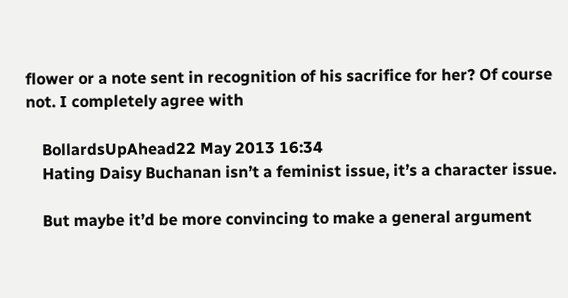flower or a note sent in recognition of his sacrifice for her? Of course not. I completely agree with

    BollardsUpAhead22 May 2013 16:34
    Hating Daisy Buchanan isn’t a feminist issue, it’s a character issue.

    But maybe it’d be more convincing to make a general argument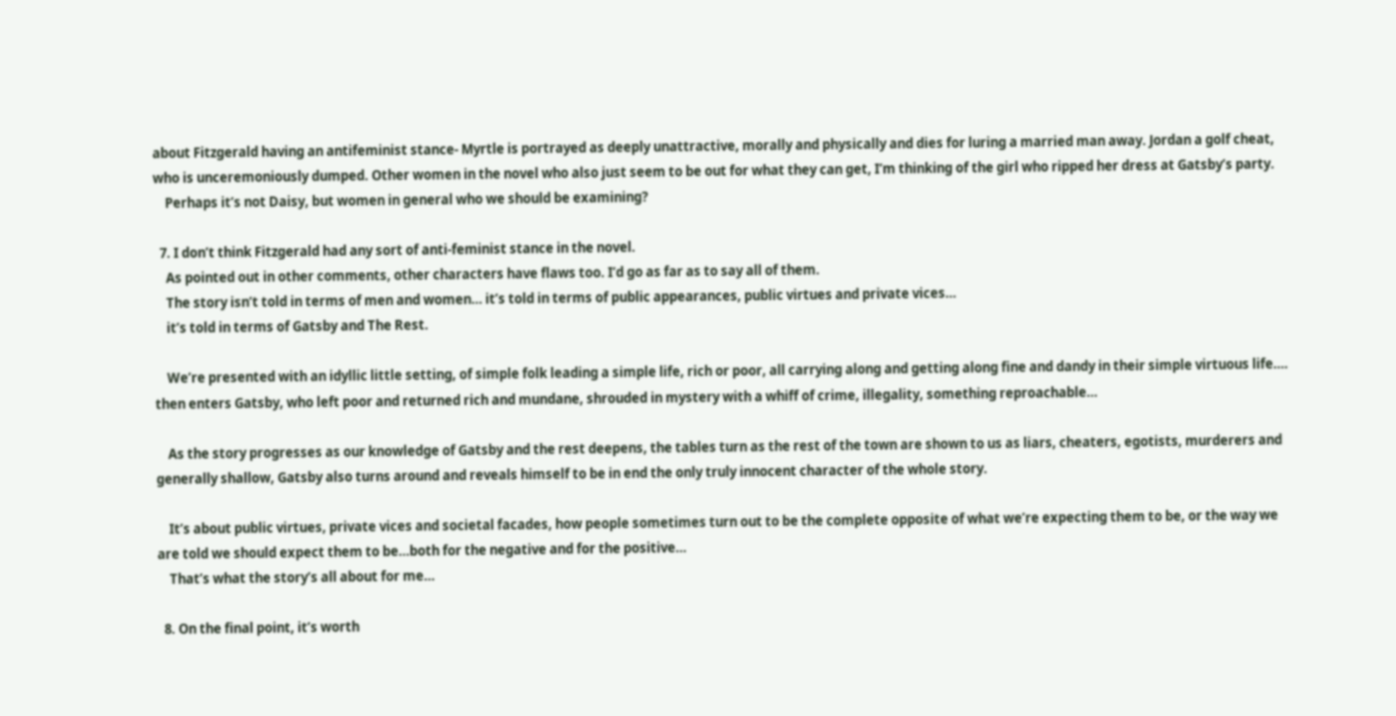about Fitzgerald having an antifeminist stance- Myrtle is portrayed as deeply unattractive, morally and physically and dies for luring a married man away. Jordan a golf cheat, who is unceremoniously dumped. Other women in the novel who also just seem to be out for what they can get, I’m thinking of the girl who ripped her dress at Gatsby’s party.
    Perhaps it’s not Daisy, but women in general who we should be examining?

  7. I don’t think Fitzgerald had any sort of anti-feminist stance in the novel.
    As pointed out in other comments, other characters have flaws too. I’d go as far as to say all of them.
    The story isn’t told in terms of men and women… it’s told in terms of public appearances, public virtues and private vices…
    it’s told in terms of Gatsby and The Rest.

    We’re presented with an idyllic little setting, of simple folk leading a simple life, rich or poor, all carrying along and getting along fine and dandy in their simple virtuous life…. then enters Gatsby, who left poor and returned rich and mundane, shrouded in mystery with a whiff of crime, illegality, something reproachable…

    As the story progresses as our knowledge of Gatsby and the rest deepens, the tables turn as the rest of the town are shown to us as liars, cheaters, egotists, murderers and generally shallow, Gatsby also turns around and reveals himself to be in end the only truly innocent character of the whole story.

    It’s about public virtues, private vices and societal facades, how people sometimes turn out to be the complete opposite of what we’re expecting them to be, or the way we are told we should expect them to be…both for the negative and for the positive…
    That’s what the story’s all about for me…

  8. On the final point, it’s worth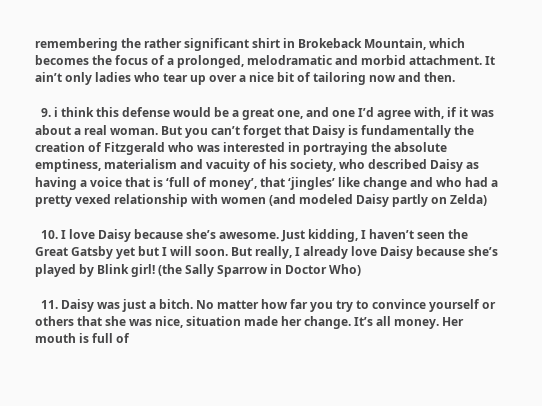remembering the rather significant shirt in Brokeback Mountain, which becomes the focus of a prolonged, melodramatic and morbid attachment. It ain’t only ladies who tear up over a nice bit of tailoring now and then.

  9. i think this defense would be a great one, and one I’d agree with, if it was about a real woman. But you can’t forget that Daisy is fundamentally the creation of Fitzgerald who was interested in portraying the absolute emptiness, materialism and vacuity of his society, who described Daisy as having a voice that is ‘full of money’, that ‘jingles’ like change and who had a pretty vexed relationship with women (and modeled Daisy partly on Zelda)

  10. I love Daisy because she’s awesome. Just kidding, I haven’t seen the Great Gatsby yet but I will soon. But really, I already love Daisy because she’s played by Blink girl! (the Sally Sparrow in Doctor Who)

  11. Daisy was just a bitch. No matter how far you try to convince yourself or others that she was nice, situation made her change. It’s all money. Her mouth is full of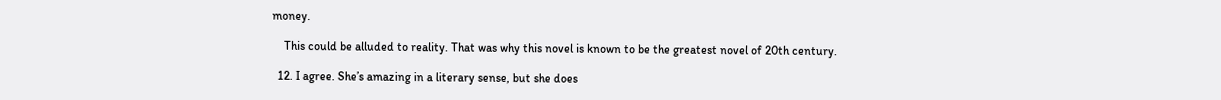money.

    This could be alluded to reality. That was why this novel is known to be the greatest novel of 20th century.

  12. I agree. She’s amazing in a literary sense, but she does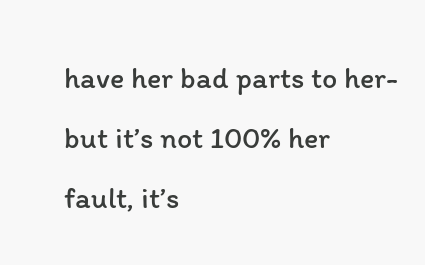have her bad parts to her- but it’s not 100% her fault, it’s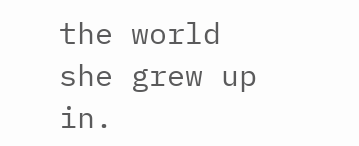the world she grew up in.